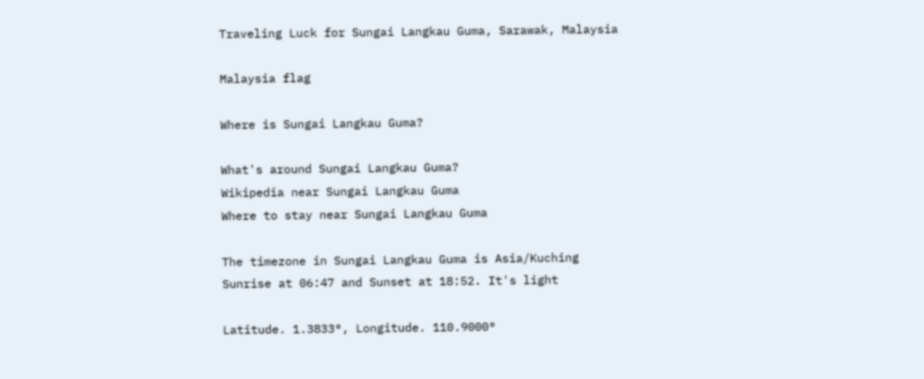Traveling Luck for Sungai Langkau Guma, Sarawak, Malaysia

Malaysia flag

Where is Sungai Langkau Guma?

What's around Sungai Langkau Guma?
Wikipedia near Sungai Langkau Guma
Where to stay near Sungai Langkau Guma

The timezone in Sungai Langkau Guma is Asia/Kuching
Sunrise at 06:47 and Sunset at 18:52. It's light

Latitude. 1.3833°, Longitude. 110.9000°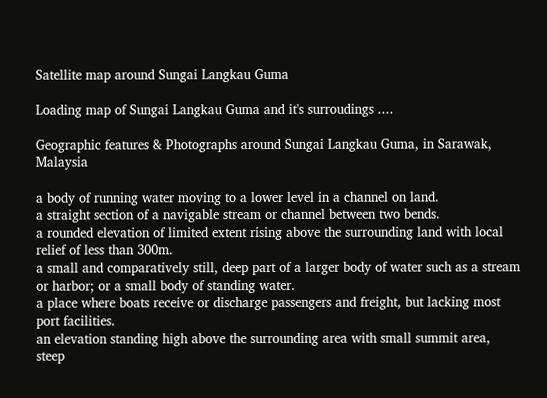Satellite map around Sungai Langkau Guma

Loading map of Sungai Langkau Guma and it's surroudings ....

Geographic features & Photographs around Sungai Langkau Guma, in Sarawak, Malaysia

a body of running water moving to a lower level in a channel on land.
a straight section of a navigable stream or channel between two bends.
a rounded elevation of limited extent rising above the surrounding land with local relief of less than 300m.
a small and comparatively still, deep part of a larger body of water such as a stream or harbor; or a small body of standing water.
a place where boats receive or discharge passengers and freight, but lacking most port facilities.
an elevation standing high above the surrounding area with small summit area, steep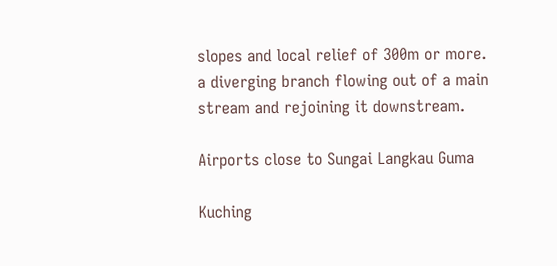slopes and local relief of 300m or more.
a diverging branch flowing out of a main stream and rejoining it downstream.

Airports close to Sungai Langkau Guma

Kuching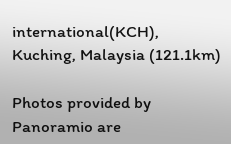international(KCH), Kuching, Malaysia (121.1km)

Photos provided by Panoramio are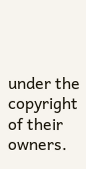under the copyright of their owners.